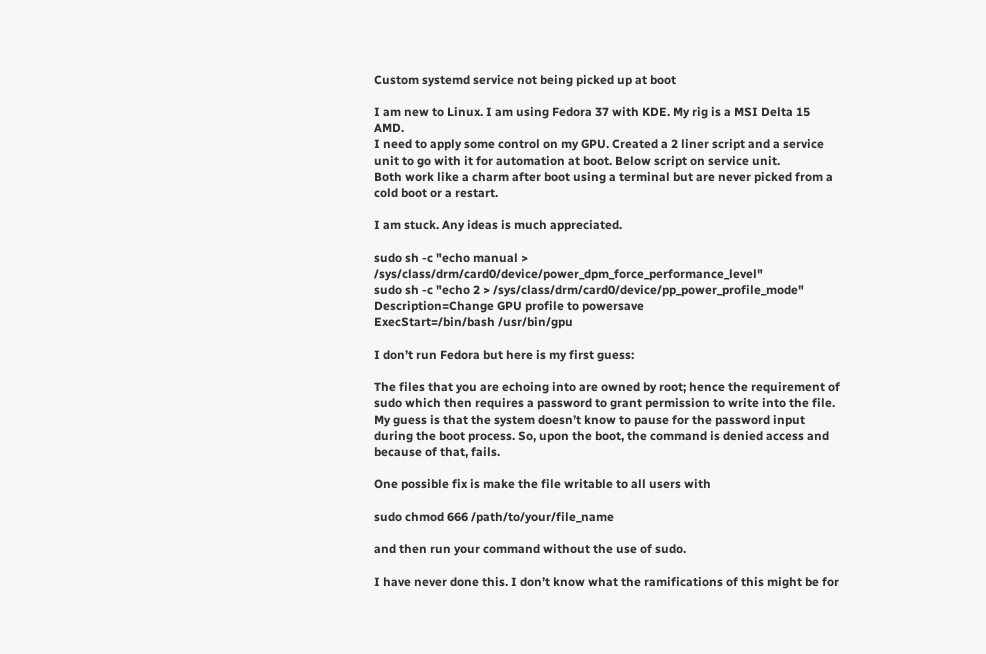Custom systemd service not being picked up at boot

I am new to Linux. I am using Fedora 37 with KDE. My rig is a MSI Delta 15 AMD.
I need to apply some control on my GPU. Created a 2 liner script and a service unit to go with it for automation at boot. Below script on service unit.
Both work like a charm after boot using a terminal but are never picked from a cold boot or a restart.

I am stuck. Any ideas is much appreciated.

sudo sh -c "echo manual > /sys/class/drm/card0/device/power_dpm_force_performance_level"
sudo sh -c "echo 2 > /sys/class/drm/card0/device/pp_power_profile_mode"
Description=Change GPU profile to powersave
ExecStart=/bin/bash /usr/bin/gpu

I don’t run Fedora but here is my first guess:

The files that you are echoing into are owned by root; hence the requirement of sudo which then requires a password to grant permission to write into the file. My guess is that the system doesn’t know to pause for the password input during the boot process. So, upon the boot, the command is denied access and because of that, fails.

One possible fix is make the file writable to all users with

sudo chmod 666 /path/to/your/file_name

and then run your command without the use of sudo.

I have never done this. I don’t know what the ramifications of this might be for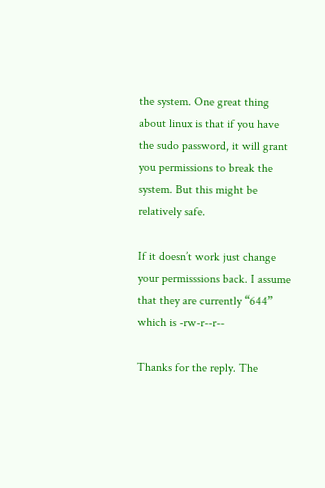the system. One great thing about linux is that if you have the sudo password, it will grant you permissions to break the system. But this might be relatively safe.

If it doesn’t work just change your permisssions back. I assume that they are currently “644” which is -rw-r--r--

Thanks for the reply. The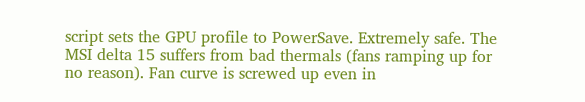script sets the GPU profile to PowerSave. Extremely safe. The MSI delta 15 suffers from bad thermals (fans ramping up for no reason). Fan curve is screwed up even in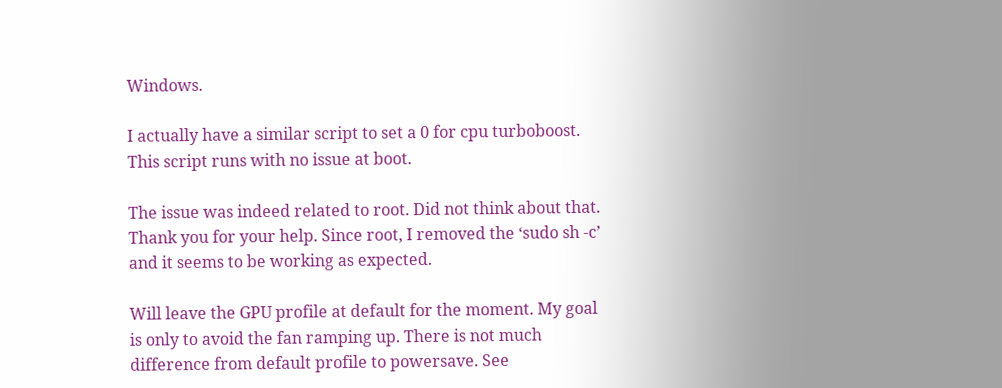Windows.

I actually have a similar script to set a 0 for cpu turboboost. This script runs with no issue at boot.

The issue was indeed related to root. Did not think about that. Thank you for your help. Since root, I removed the ‘sudo sh -c’ and it seems to be working as expected.

Will leave the GPU profile at default for the moment. My goal is only to avoid the fan ramping up. There is not much difference from default profile to powersave. See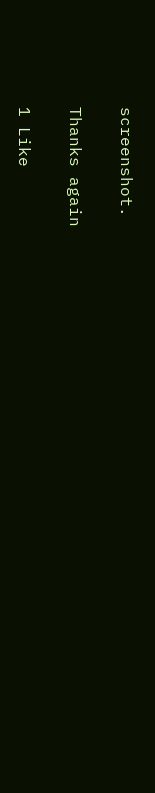screenshot.

Thanks again

1 Like